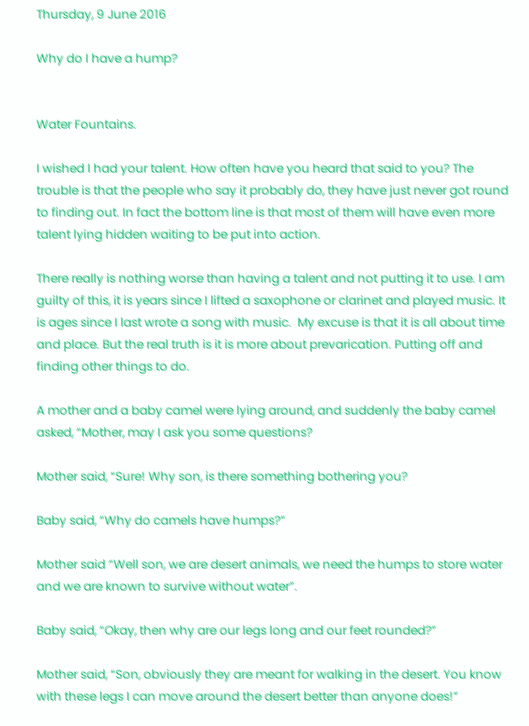Thursday, 9 June 2016

Why do I have a hump?


Water Fountains.

I wished I had your talent. How often have you heard that said to you? The trouble is that the people who say it probably do, they have just never got round to finding out. In fact the bottom line is that most of them will have even more talent lying hidden waiting to be put into action.

There really is nothing worse than having a talent and not putting it to use. I am guilty of this, it is years since I lifted a saxophone or clarinet and played music. It is ages since I last wrote a song with music.  My excuse is that it is all about time and place. But the real truth is it is more about prevarication. Putting off and finding other things to do.

A mother and a baby camel were lying around, and suddenly the baby camel asked, “Mother, may I ask you some questions?

Mother said, “Sure! Why son, is there something bothering you?

Baby said, “Why do camels have humps?”

Mother said “Well son, we are desert animals, we need the humps to store water and we are known to survive without water”.

Baby said, “Okay, then why are our legs long and our feet rounded?”

Mother said, “Son, obviously they are meant for walking in the desert. You know with these legs I can move around the desert better than anyone does!”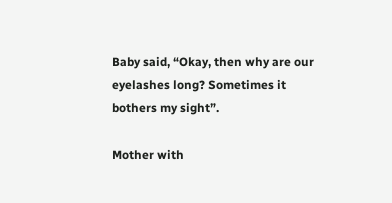Baby said, “Okay, then why are our eyelashes long? Sometimes it bothers my sight”.

Mother with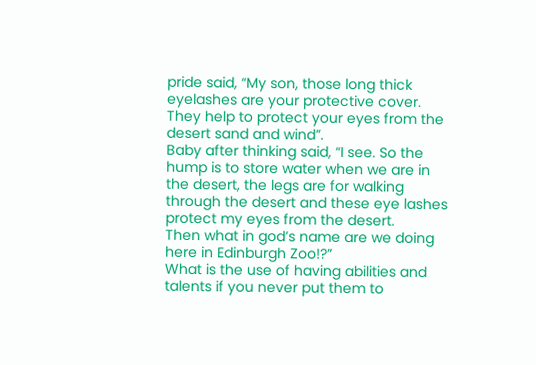pride said, “My son, those long thick eyelashes are your protective cover. They help to protect your eyes from the desert sand and wind”.
Baby after thinking said, “I see. So the hump is to store water when we are in the desert, the legs are for walking through the desert and these eye lashes protect my eyes from the desert.
Then what in god’s name are we doing here in Edinburgh Zoo!?”
What is the use of having abilities and talents if you never put them to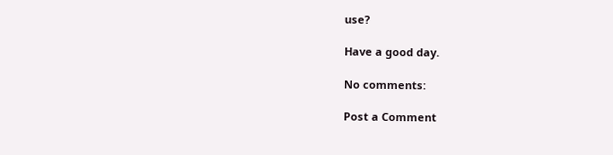use?

Have a good day.

No comments:

Post a Comment